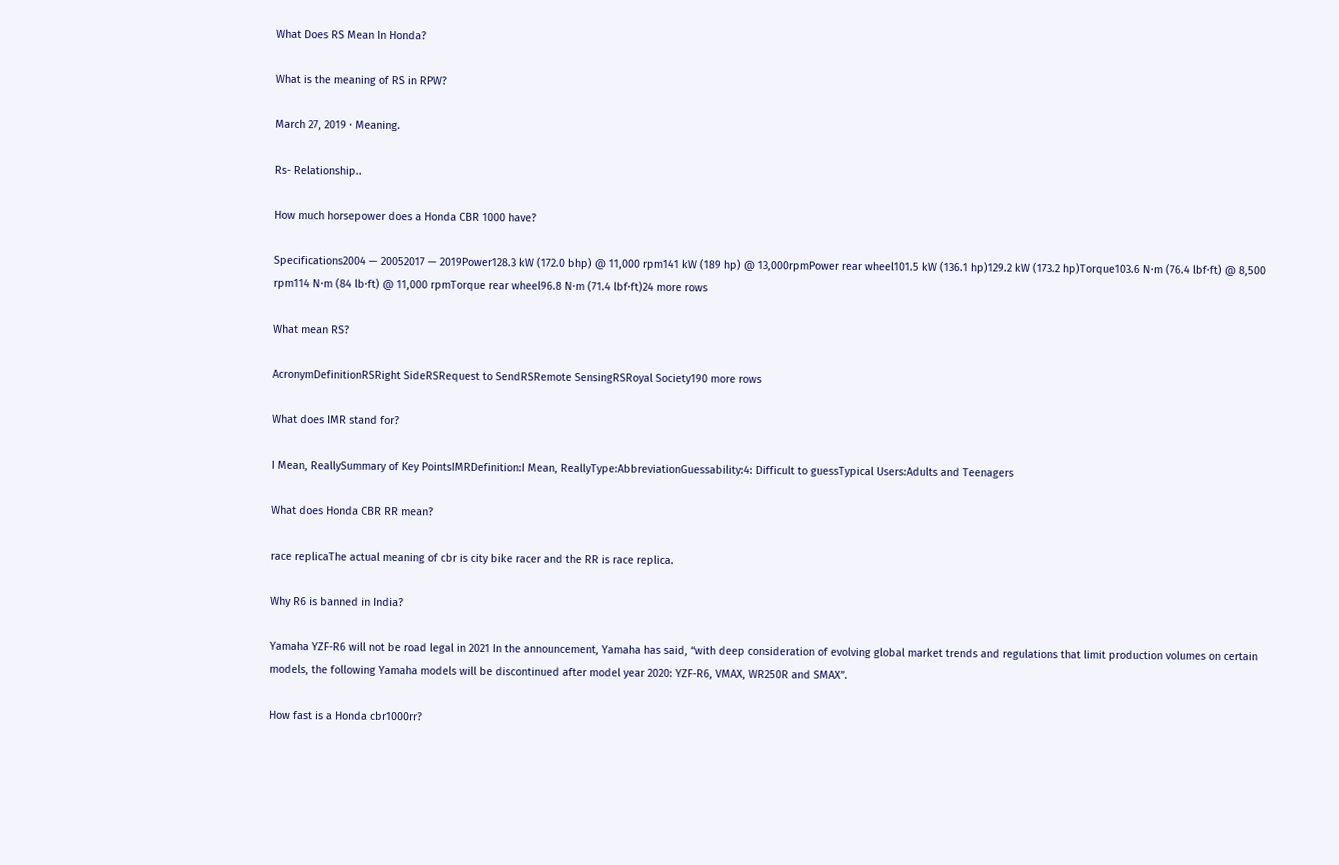What Does RS Mean In Honda?

What is the meaning of RS in RPW?

March 27, 2019 · Meaning.

Rs- Relationship..

How much horsepower does a Honda CBR 1000 have?

Specifications2004 — 20052017 — 2019Power128.3 kW (172.0 bhp) @ 11,000 rpm141 kW (189 hp) @ 13,000rpmPower rear wheel101.5 kW (136.1 hp)129.2 kW (173.2 hp)Torque103.6 N⋅m (76.4 lbf⋅ft) @ 8,500 rpm114 N⋅m (84 lb⋅ft) @ 11,000 rpmTorque rear wheel96.8 N⋅m (71.4 lbf⋅ft)24 more rows

What mean RS?

AcronymDefinitionRSRight SideRSRequest to SendRSRemote SensingRSRoyal Society190 more rows

What does IMR stand for?

I Mean, ReallySummary of Key PointsIMRDefinition:I Mean, ReallyType:AbbreviationGuessability:4: Difficult to guessTypical Users:Adults and Teenagers

What does Honda CBR RR mean?

race replicaThe actual meaning of cbr is city bike racer and the RR is race replica.

Why R6 is banned in India?

Yamaha YZF-R6 will not be road legal in 2021 In the announcement, Yamaha has said, “with deep consideration of evolving global market trends and regulations that limit production volumes on certain models, the following Yamaha models will be discontinued after model year 2020: YZF-R6, VMAX, WR250R and SMAX”.

How fast is a Honda cbr1000rr?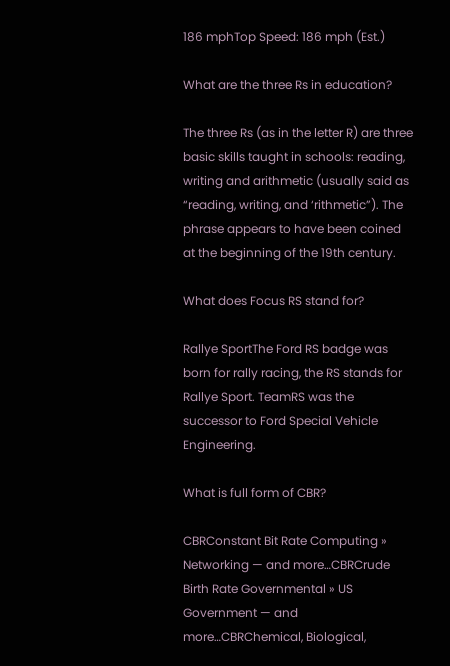186 mphTop Speed: 186 mph (Est.)

What are the three Rs in education?

The three Rs (as in the letter R) are three basic skills taught in schools: reading, writing and arithmetic (usually said as “reading, writing, and ‘rithmetic”). The phrase appears to have been coined at the beginning of the 19th century.

What does Focus RS stand for?

Rallye SportThe Ford RS badge was born for rally racing, the RS stands for Rallye Sport. TeamRS was the successor to Ford Special Vehicle Engineering.

What is full form of CBR?

CBRConstant Bit Rate Computing » Networking — and more…CBRCrude Birth Rate Governmental » US Government — and more…CBRChemical, Biological,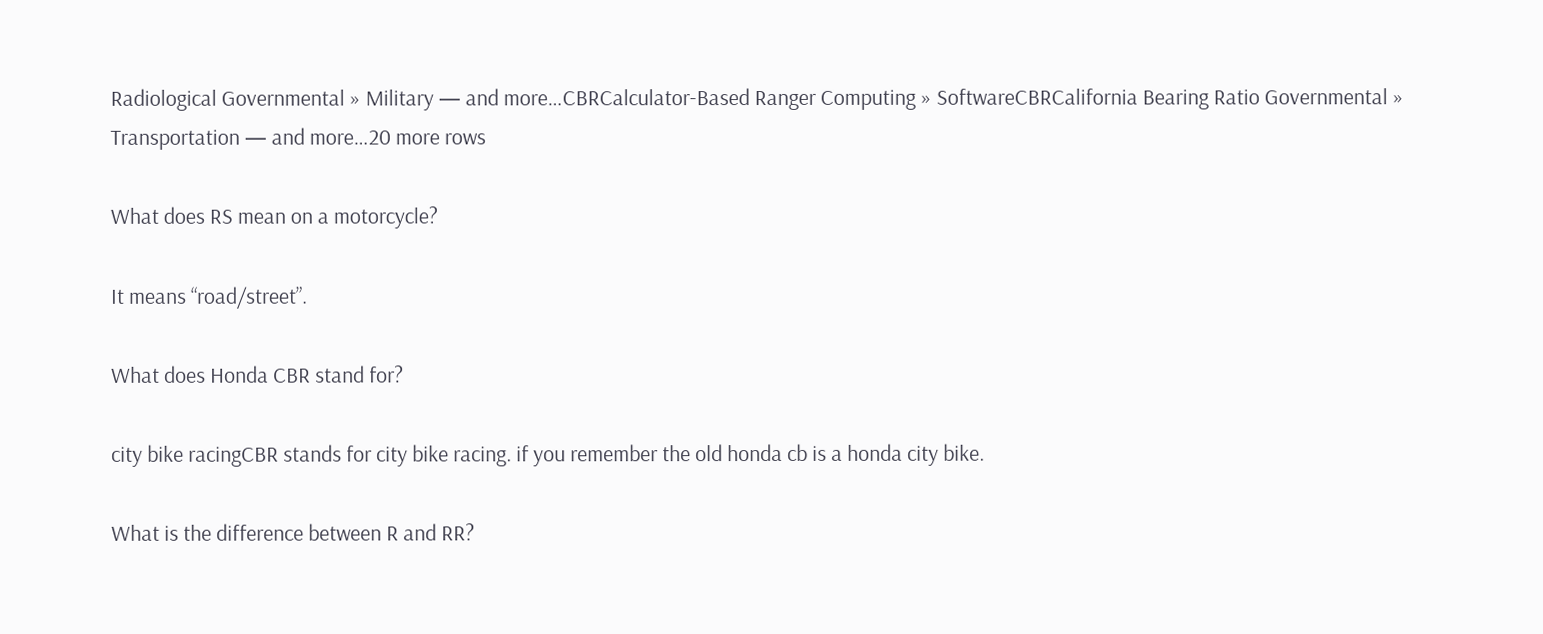Radiological Governmental » Military — and more…CBRCalculator-Based Ranger Computing » SoftwareCBRCalifornia Bearing Ratio Governmental » Transportation — and more…20 more rows

What does RS mean on a motorcycle?

It means “road/street”.

What does Honda CBR stand for?

city bike racingCBR stands for city bike racing. if you remember the old honda cb is a honda city bike.

What is the difference between R and RR?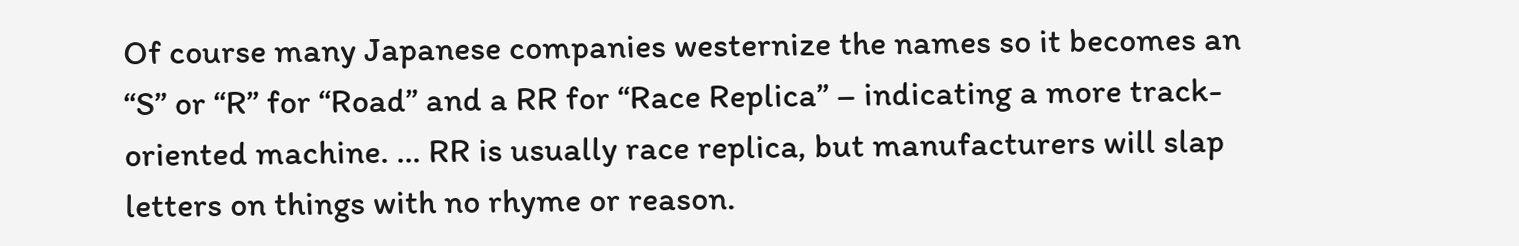Of course many Japanese companies westernize the names so it becomes an “S” or “R” for “Road” and a RR for “Race Replica” – indicating a more track-oriented machine. … RR is usually race replica, but manufacturers will slap letters on things with no rhyme or reason.